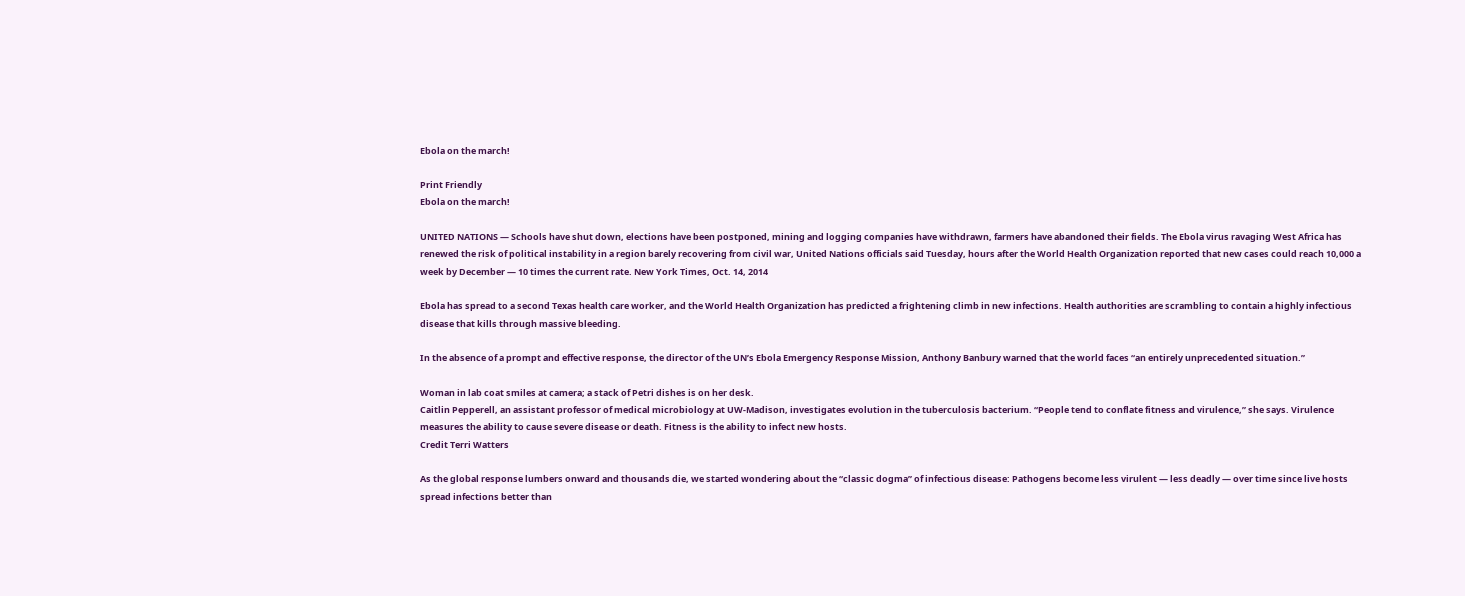Ebola on the march!

Print Friendly
Ebola on the march!

UNITED NATIONS — Schools have shut down, elections have been postponed, mining and logging companies have withdrawn, farmers have abandoned their fields. The Ebola virus ravaging West Africa has renewed the risk of political instability in a region barely recovering from civil war, United Nations officials said Tuesday, hours after the World Health Organization reported that new cases could reach 10,000 a week by December — 10 times the current rate. New York Times, Oct. 14, 2014

Ebola has spread to a second Texas health care worker, and the World Health Organization has predicted a frightening climb in new infections. Health authorities are scrambling to contain a highly infectious disease that kills through massive bleeding.

In the absence of a prompt and effective response, the director of the UN’s Ebola Emergency Response Mission, Anthony Banbury warned that the world faces “an entirely unprecedented situation.”

Woman in lab coat smiles at camera; a stack of Petri dishes is on her desk.
Caitlin Pepperell, an assistant professor of medical microbiology at UW-Madison, investigates evolution in the tuberculosis bacterium. “People tend to conflate fitness and virulence,” she says. Virulence measures the ability to cause severe disease or death. Fitness is the ability to infect new hosts.
Credit Terri Watters

As the global response lumbers onward and thousands die, we started wondering about the “classic dogma” of infectious disease: Pathogens become less virulent — less deadly — over time since live hosts spread infections better than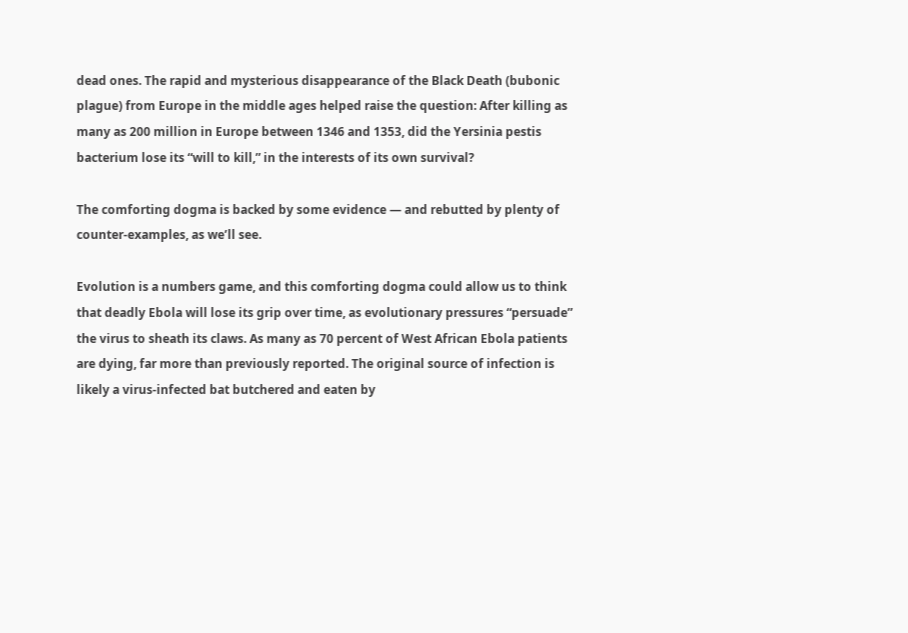dead ones. The rapid and mysterious disappearance of the Black Death (bubonic plague) from Europe in the middle ages helped raise the question: After killing as many as 200 million in Europe between 1346 and 1353, did the Yersinia pestis bacterium lose its “will to kill,” in the interests of its own survival?

The comforting dogma is backed by some evidence — and rebutted by plenty of counter-examples, as we’ll see.

Evolution is a numbers game, and this comforting dogma could allow us to think that deadly Ebola will lose its grip over time, as evolutionary pressures “persuade” the virus to sheath its claws. As many as 70 percent of West African Ebola patients are dying, far more than previously reported. The original source of infection is likely a virus-infected bat butchered and eaten by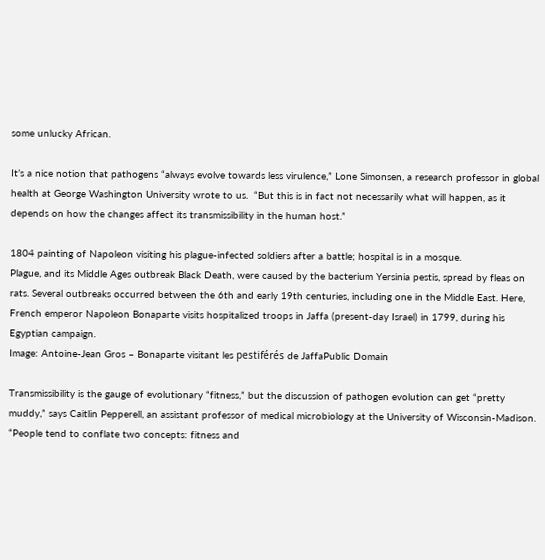some unlucky African.

It’s a nice notion that pathogens “always evolve towards less virulence,” Lone Simonsen, a research professor in global health at George Washington University wrote to us.  “But this is in fact not necessarily what will happen, as it depends on how the changes affect its transmissibility in the human host.”

1804 painting of Napoleon visiting his plague-infected soldiers after a battle; hospital is in a mosque.
Plague, and its Middle Ages outbreak Black Death, were caused by the bacterium Yersinia pestis, spread by fleas on rats. Several outbreaks occurred between the 6th and early 19th centuries, including one in the Middle East. Here, French emperor Napoleon Bonaparte visits hospitalized troops in Jaffa (present-day Israel) in 1799, during his Egyptian campaign.
Image: Antoine-Jean Gros – Bonaparte visitant les pestiférés de JaffaPublic Domain

Transmissibility is the gauge of evolutionary “fitness,” but the discussion of pathogen evolution can get “pretty muddy,” says Caitlin Pepperell, an assistant professor of medical microbiology at the University of Wisconsin-Madison. “People tend to conflate two concepts: fitness and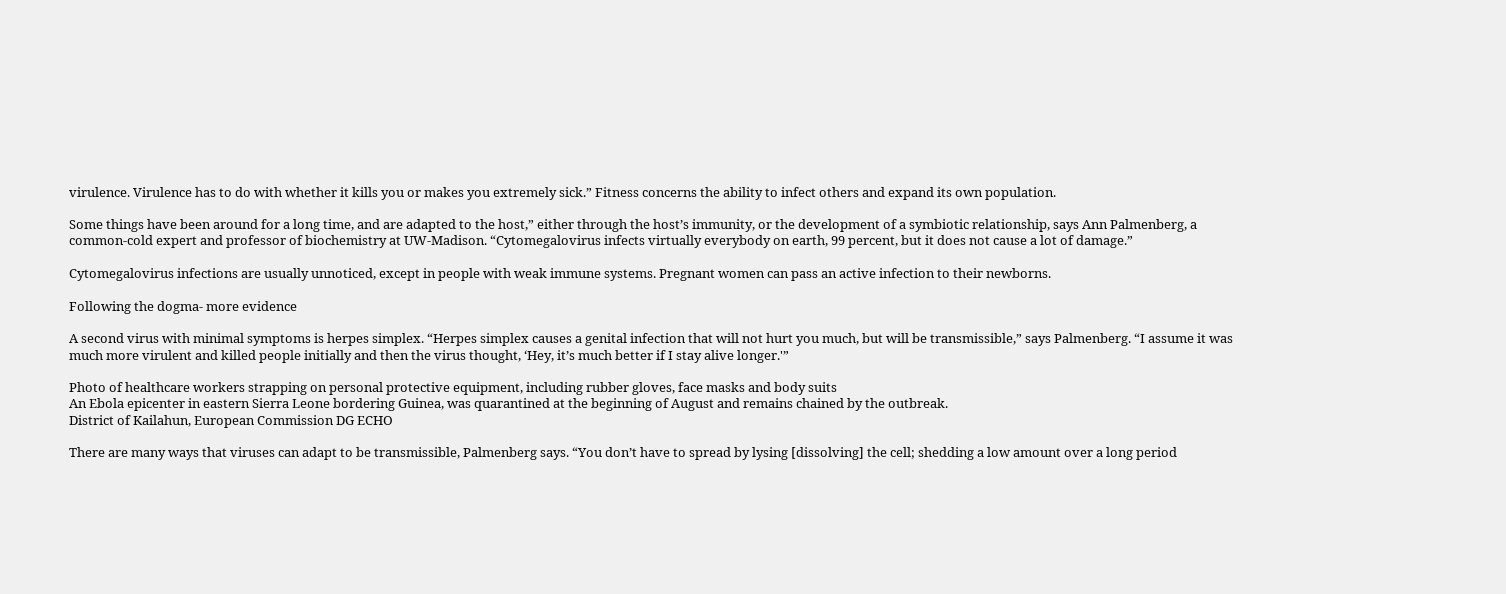virulence. Virulence has to do with whether it kills you or makes you extremely sick.” Fitness concerns the ability to infect others and expand its own population.

Some things have been around for a long time, and are adapted to the host,” either through the host’s immunity, or the development of a symbiotic relationship, says Ann Palmenberg, a common-cold expert and professor of biochemistry at UW-Madison. “Cytomegalovirus infects virtually everybody on earth, 99 percent, but it does not cause a lot of damage.”

Cytomegalovirus infections are usually unnoticed, except in people with weak immune systems. Pregnant women can pass an active infection to their newborns.

Following the dogma- more evidence

A second virus with minimal symptoms is herpes simplex. “Herpes simplex causes a genital infection that will not hurt you much, but will be transmissible,” says Palmenberg. “I assume it was much more virulent and killed people initially and then the virus thought, ‘Hey, it’s much better if I stay alive longer.'”

Photo of healthcare workers strapping on personal protective equipment, including rubber gloves, face masks and body suits
An Ebola epicenter in eastern Sierra Leone bordering Guinea, was quarantined at the beginning of August and remains chained by the outbreak.
District of Kailahun, European Commission DG ECHO

There are many ways that viruses can adapt to be transmissible, Palmenberg says. “You don’t have to spread by lysing [dissolving] the cell; shedding a low amount over a long period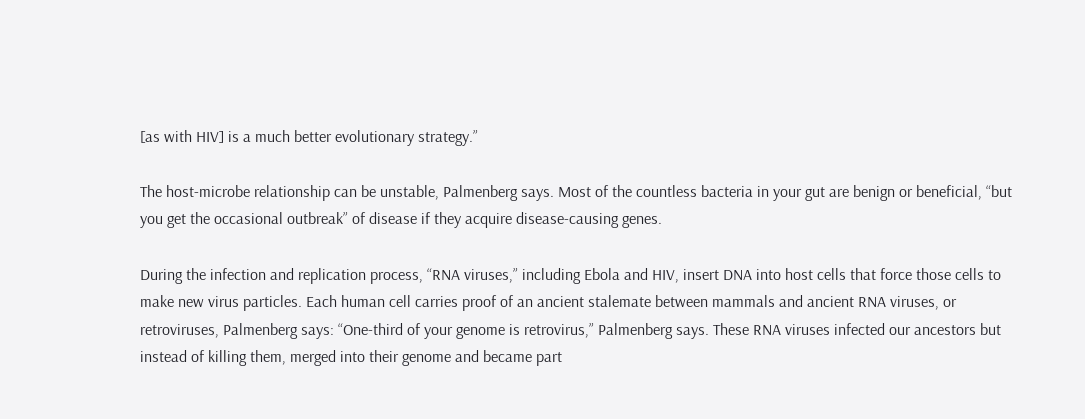[as with HIV] is a much better evolutionary strategy.”

The host-microbe relationship can be unstable, Palmenberg says. Most of the countless bacteria in your gut are benign or beneficial, “but you get the occasional outbreak” of disease if they acquire disease-causing genes.

During the infection and replication process, “RNA viruses,” including Ebola and HIV, insert DNA into host cells that force those cells to make new virus particles. Each human cell carries proof of an ancient stalemate between mammals and ancient RNA viruses, or retroviruses, Palmenberg says: “One-third of your genome is retrovirus,” Palmenberg says. These RNA viruses infected our ancestors but instead of killing them, merged into their genome and became part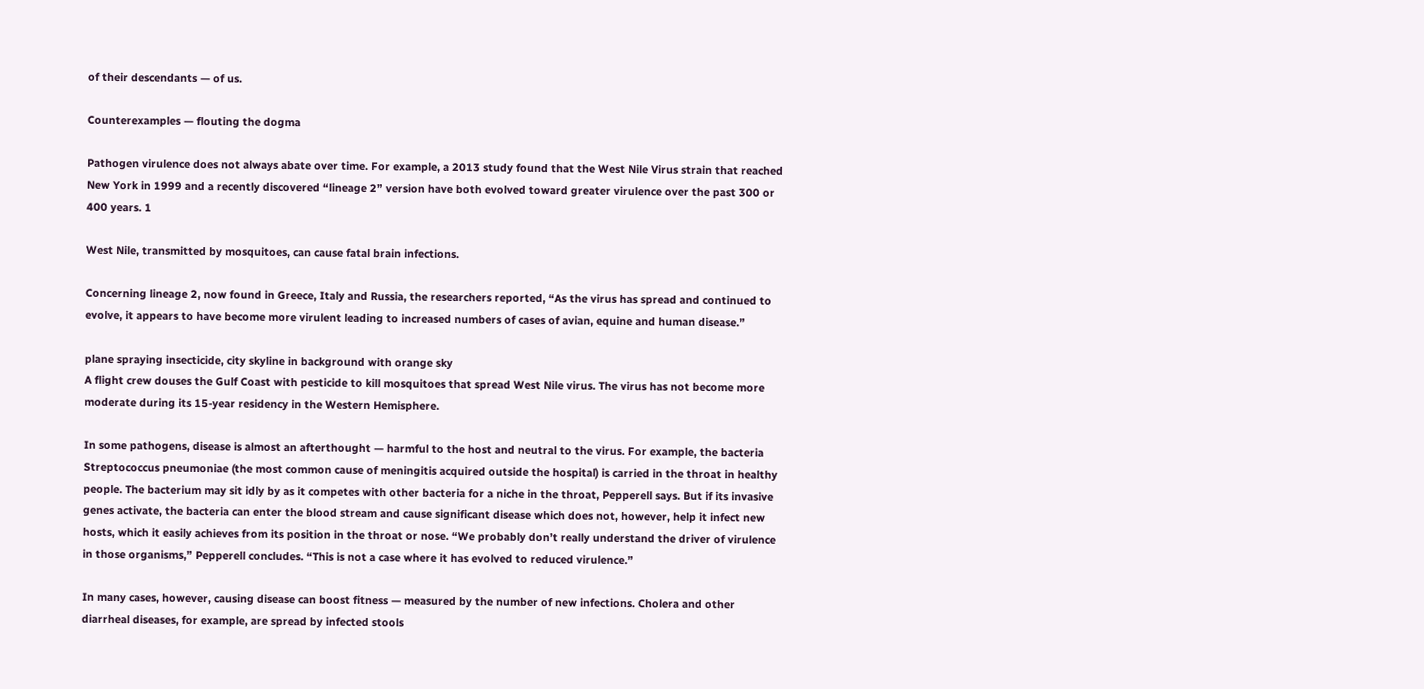of their descendants — of us.

Counterexamples — flouting the dogma

Pathogen virulence does not always abate over time. For example, a 2013 study found that the West Nile Virus strain that reached New York in 1999 and a recently discovered “lineage 2” version have both evolved toward greater virulence over the past 300 or 400 years. 1

West Nile, transmitted by mosquitoes, can cause fatal brain infections.

Concerning lineage 2, now found in Greece, Italy and Russia, the researchers reported, “As the virus has spread and continued to evolve, it appears to have become more virulent leading to increased numbers of cases of avian, equine and human disease.”

plane spraying insecticide, city skyline in background with orange sky
A flight crew douses the Gulf Coast with pesticide to kill mosquitoes that spread West Nile virus. The virus has not become more moderate during its 15-year residency in the Western Hemisphere.

In some pathogens, disease is almost an afterthought — harmful to the host and neutral to the virus. For example, the bacteria Streptococcus pneumoniae (the most common cause of meningitis acquired outside the hospital) is carried in the throat in healthy people. The bacterium may sit idly by as it competes with other bacteria for a niche in the throat, Pepperell says. But if its invasive genes activate, the bacteria can enter the blood stream and cause significant disease which does not, however, help it infect new hosts, which it easily achieves from its position in the throat or nose. “We probably don’t really understand the driver of virulence in those organisms,” Pepperell concludes. “This is not a case where it has evolved to reduced virulence.”

In many cases, however, causing disease can boost fitness — measured by the number of new infections. Cholera and other diarrheal diseases, for example, are spread by infected stools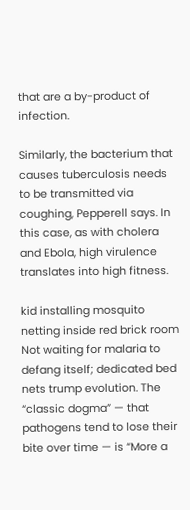that are a by-product of infection.

Similarly, the bacterium that causes tuberculosis needs to be transmitted via coughing, Pepperell says. In this case, as with cholera and Ebola, high virulence translates into high fitness.

kid installing mosquito netting inside red brick room
Not waiting for malaria to defang itself; dedicated bed nets trump evolution. The “classic dogma” — that pathogens tend to lose their bite over time — is “More a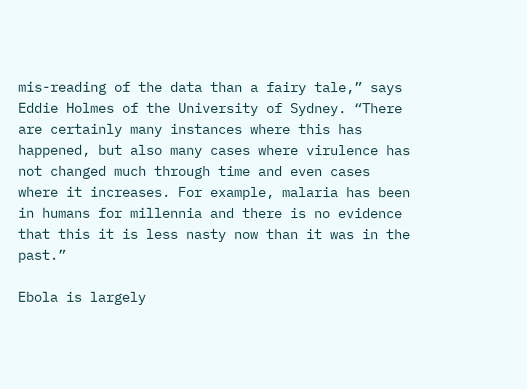mis-reading of the data than a fairy tale,” says Eddie Holmes of the University of Sydney. “There are certainly many instances where this has happened, but also many cases where virulence has not changed much through time and even cases where it increases. For example, malaria has been in humans for millennia and there is no evidence that this it is less nasty now than it was in the past.”

Ebola is largely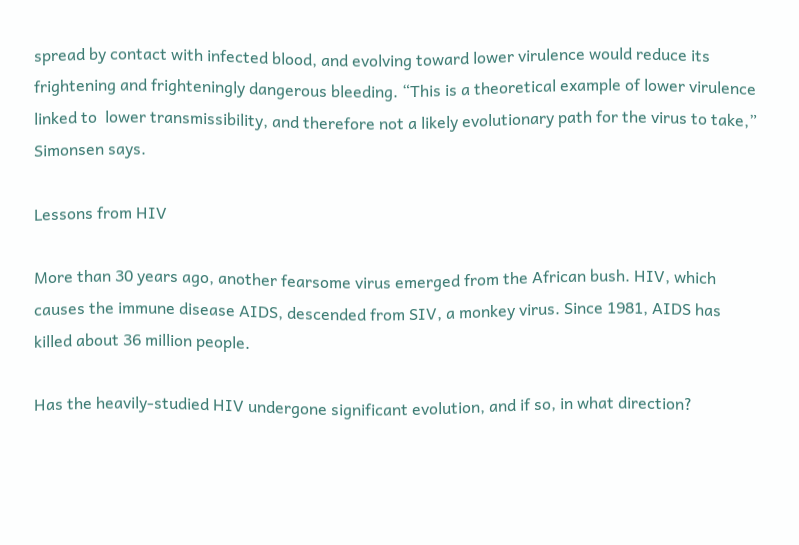spread by contact with infected blood, and evolving toward lower virulence would reduce its frightening and frighteningly dangerous bleeding. “This is a theoretical example of lower virulence linked to  lower transmissibility, and therefore not a likely evolutionary path for the virus to take,” Simonsen says.

Lessons from HIV

More than 30 years ago, another fearsome virus emerged from the African bush. HIV, which causes the immune disease AIDS, descended from SIV, a monkey virus. Since 1981, AIDS has killed about 36 million people.

Has the heavily-studied HIV undergone significant evolution, and if so, in what direction?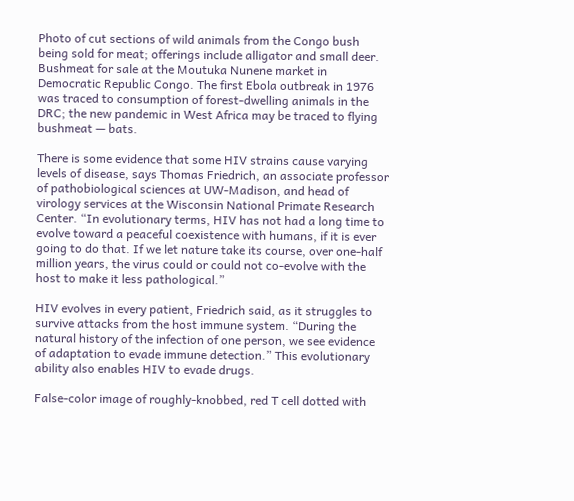Photo of cut sections of wild animals from the Congo bush being sold for meat; offerings include alligator and small deer.
Bushmeat for sale at the Moutuka Nunene market in Democratic Republic Congo. The first Ebola outbreak in 1976 was traced to consumption of forest-dwelling animals in the DRC; the new pandemic in West Africa may be traced to flying bushmeat — bats.

There is some evidence that some HIV strains cause varying levels of disease, says Thomas Friedrich, an associate professor of pathobiological sciences at UW-Madison, and head of virology services at the Wisconsin National Primate Research Center. “In evolutionary terms, HIV has not had a long time to evolve toward a peaceful coexistence with humans, if it is ever going to do that. If we let nature take its course, over one-half million years, the virus could or could not co-evolve with the host to make it less pathological.”

HIV evolves in every patient, Friedrich said, as it struggles to survive attacks from the host immune system. “During the natural history of the infection of one person, we see evidence of adaptation to evade immune detection.” This evolutionary ability also enables HIV to evade drugs.

False-color image of roughly-knobbed, red T cell dotted with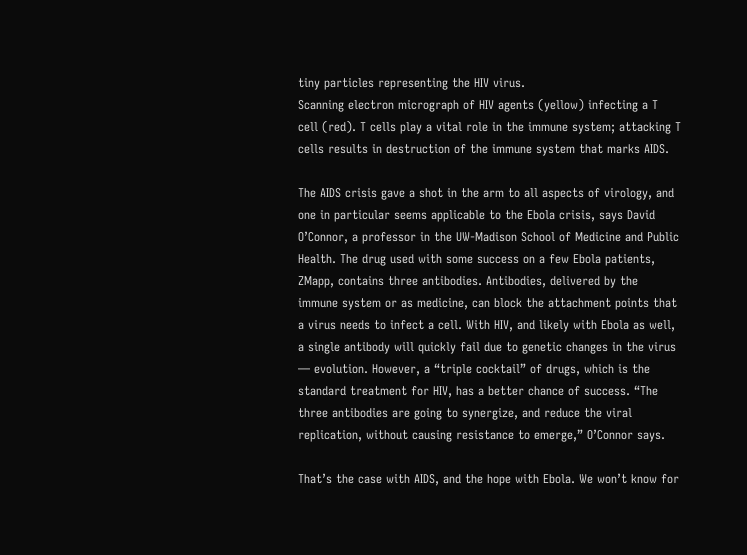tiny particles representing the HIV virus.
Scanning electron micrograph of HIV agents (yellow) infecting a T cell (red). T cells play a vital role in the immune system; attacking T cells results in destruction of the immune system that marks AIDS.

The AIDS crisis gave a shot in the arm to all aspects of virology, and one in particular seems applicable to the Ebola crisis, says David O’Connor, a professor in the UW-Madison School of Medicine and Public Health. The drug used with some success on a few Ebola patients, ZMapp, contains three antibodies. Antibodies, delivered by the immune system or as medicine, can block the attachment points that a virus needs to infect a cell. With HIV, and likely with Ebola as well, a single antibody will quickly fail due to genetic changes in the virus — evolution. However, a “triple cocktail” of drugs, which is the standard treatment for HIV, has a better chance of success. “The three antibodies are going to synergize, and reduce the viral replication, without causing resistance to emerge,” O’Connor says.

That’s the case with AIDS, and the hope with Ebola. We won’t know for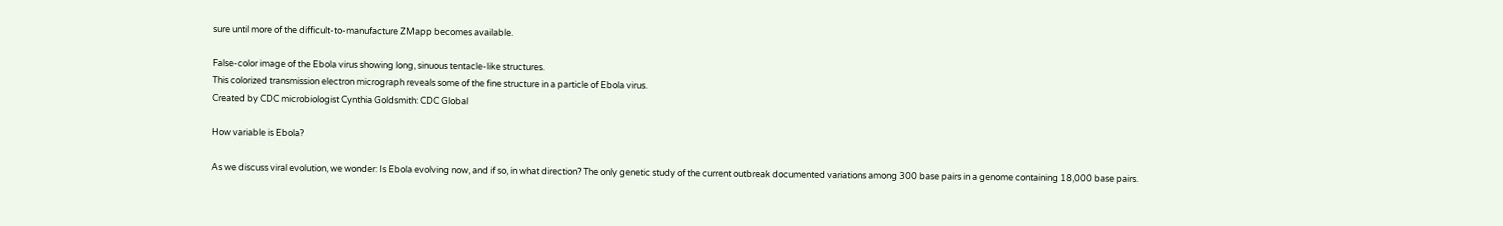sure until more of the difficult-to-manufacture ZMapp becomes available.

False-color image of the Ebola virus showing long, sinuous tentacle-like structures.
This colorized transmission electron micrograph reveals some of the fine structure in a particle of Ebola virus.
Created by CDC microbiologist Cynthia Goldsmith: CDC Global

How variable is Ebola?

As we discuss viral evolution, we wonder: Is Ebola evolving now, and if so, in what direction? The only genetic study of the current outbreak documented variations among 300 base pairs in a genome containing 18,000 base pairs.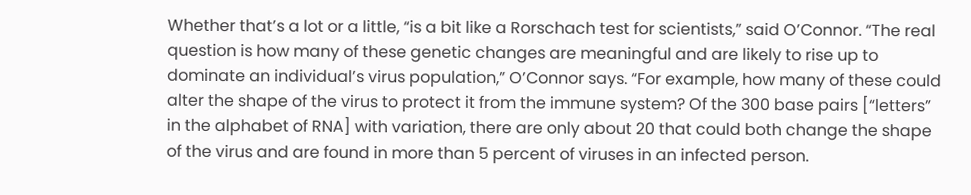Whether that’s a lot or a little, “is a bit like a Rorschach test for scientists,” said O’Connor. “The real question is how many of these genetic changes are meaningful and are likely to rise up to dominate an individual’s virus population,” O’Connor says. “For example, how many of these could alter the shape of the virus to protect it from the immune system? Of the 300 base pairs [“letters” in the alphabet of RNA] with variation, there are only about 20 that could both change the shape of the virus and are found in more than 5 percent of viruses in an infected person.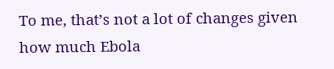To me, that’s not a lot of changes given how much Ebola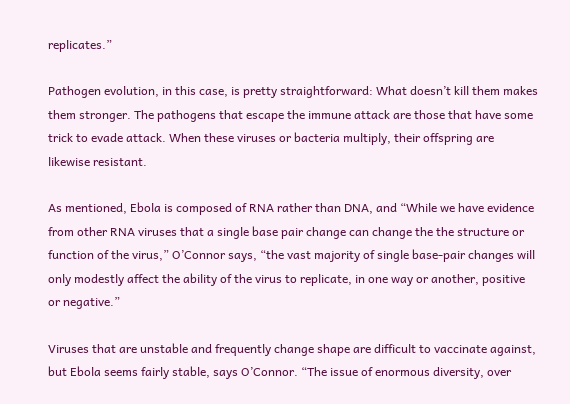replicates.”

Pathogen evolution, in this case, is pretty straightforward: What doesn’t kill them makes them stronger. The pathogens that escape the immune attack are those that have some trick to evade attack. When these viruses or bacteria multiply, their offspring are likewise resistant.

As mentioned, Ebola is composed of RNA rather than DNA, and “While we have evidence from other RNA viruses that a single base pair change can change the the structure or function of the virus,” O’Connor says, “the vast majority of single base-pair changes will only modestly affect the ability of the virus to replicate, in one way or another, positive or negative.”

Viruses that are unstable and frequently change shape are difficult to vaccinate against, but Ebola seems fairly stable, says O’Connor. “The issue of enormous diversity, over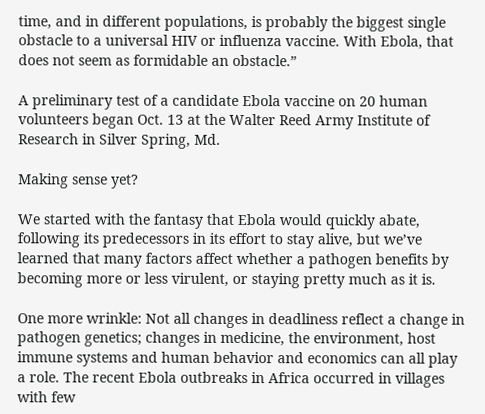time, and in different populations, is probably the biggest single obstacle to a universal HIV or influenza vaccine. With Ebola, that does not seem as formidable an obstacle.”

A preliminary test of a candidate Ebola vaccine on 20 human volunteers began Oct. 13 at the Walter Reed Army Institute of Research in Silver Spring, Md.

Making sense yet?

We started with the fantasy that Ebola would quickly abate, following its predecessors in its effort to stay alive, but we’ve learned that many factors affect whether a pathogen benefits by becoming more or less virulent, or staying pretty much as it is.

One more wrinkle: Not all changes in deadliness reflect a change in pathogen genetics; changes in medicine, the environment, host immune systems and human behavior and economics can all play a role. The recent Ebola outbreaks in Africa occurred in villages with few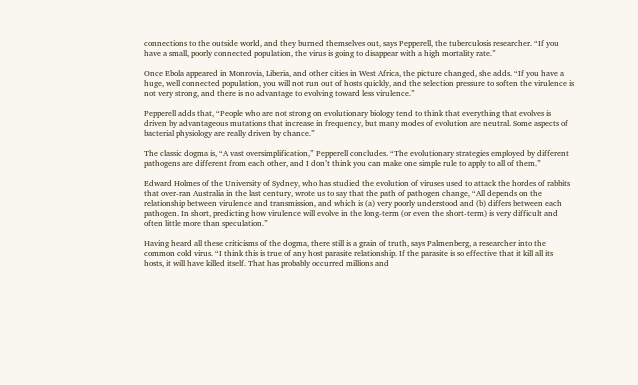connections to the outside world, and they burned themselves out, says Pepperell, the tuberculosis researcher. “If you have a small, poorly connected population, the virus is going to disappear with a high mortality rate.”

Once Ebola appeared in Monrovia, Liberia, and other cities in West Africa, the picture changed, she adds. “If you have a huge, well connected population, you will not run out of hosts quickly, and the selection pressure to soften the virulence is not very strong, and there is no advantage to evolving toward less virulence.”

Pepperell adds that, “People who are not strong on evolutionary biology tend to think that everything that evolves is driven by advantageous mutations that increase in frequency, but many modes of evolution are neutral. Some aspects of bacterial physiology are really driven by chance.”

The classic dogma is, “A vast oversimplification,” Pepperell concludes. “The evolutionary strategies employed by different pathogens are different from each other, and I don’t think you can make one simple rule to apply to all of them.”

Edward Holmes of the University of Sydney, who has studied the evolution of viruses used to attack the hordes of rabbits that over-ran Australia in the last century, wrote us to say that the path of pathogen change, “All depends on the relationship between virulence and transmission, and which is (a) very poorly understood and (b) differs between each pathogen. In short, predicting how virulence will evolve in the long-term (or even the short-term) is very difficult and often little more than speculation.”

Having heard all these criticisms of the dogma, there still is a grain of truth, says Palmenberg, a researcher into the common cold virus. “I think this is true of any host parasite relationship. If the parasite is so effective that it kill all its hosts, it will have killed itself. That has probably occurred millions and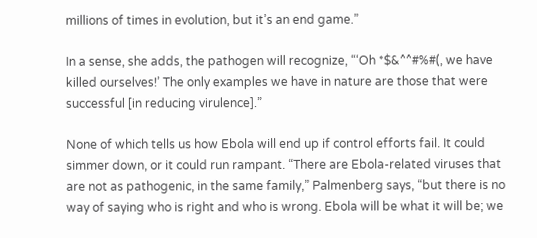millions of times in evolution, but it’s an end game.”

In a sense, she adds, the pathogen will recognize, “‘Oh *$&^^#%#(, we have killed ourselves!’ The only examples we have in nature are those that were successful [in reducing virulence].”

None of which tells us how Ebola will end up if control efforts fail. It could simmer down, or it could run rampant. “There are Ebola-related viruses that are not as pathogenic, in the same family,” Palmenberg says, “but there is no way of saying who is right and who is wrong. Ebola will be what it will be; we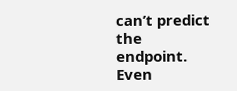can’t predict the endpoint. Even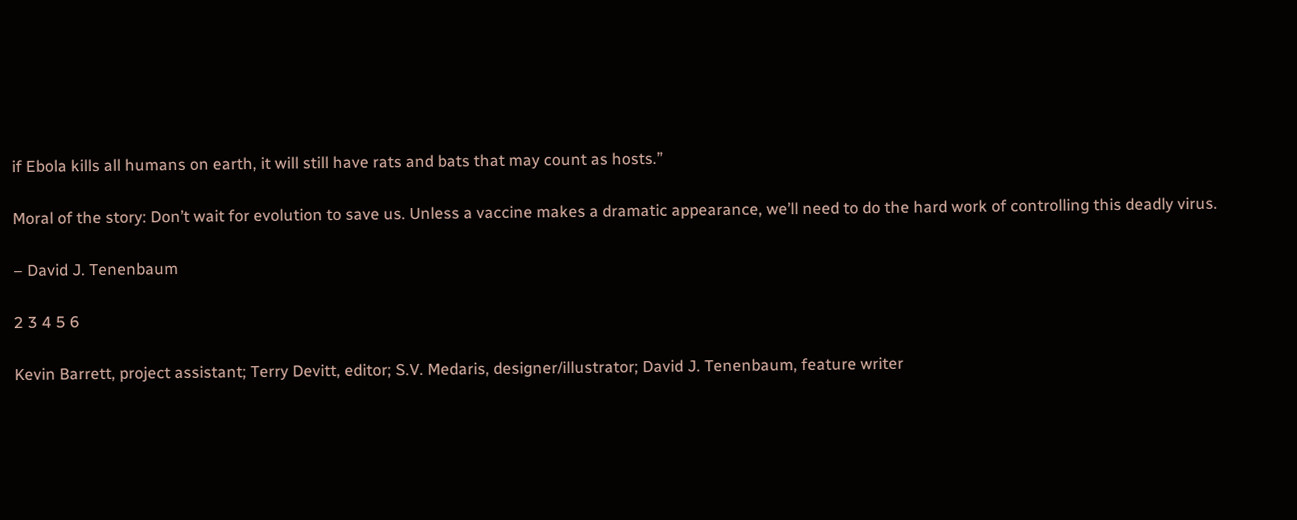if Ebola kills all humans on earth, it will still have rats and bats that may count as hosts.”

Moral of the story: Don’t wait for evolution to save us. Unless a vaccine makes a dramatic appearance, we’ll need to do the hard work of controlling this deadly virus.

– David J. Tenenbaum

2 3 4 5 6

Kevin Barrett, project assistant; Terry Devitt, editor; S.V. Medaris, designer/illustrator; David J. Tenenbaum, feature writer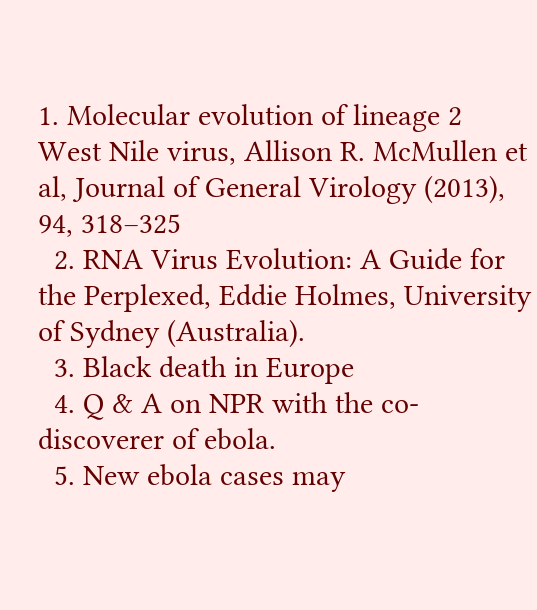1. Molecular evolution of lineage 2 West Nile virus, Allison R. McMullen et al, Journal of General Virology (2013), 94, 318–325
  2. RNA Virus Evolution: A Guide for the Perplexed, Eddie Holmes, University of Sydney (Australia).
  3. Black death in Europe
  4. Q & A on NPR with the co-discoverer of ebola.
  5. New ebola cases may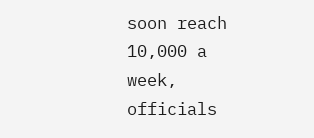soon reach 10,000 a week, officials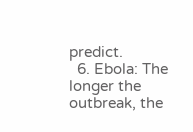predict.
  6. Ebola: The longer the outbreak, the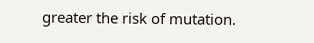greater the risk of mutation.